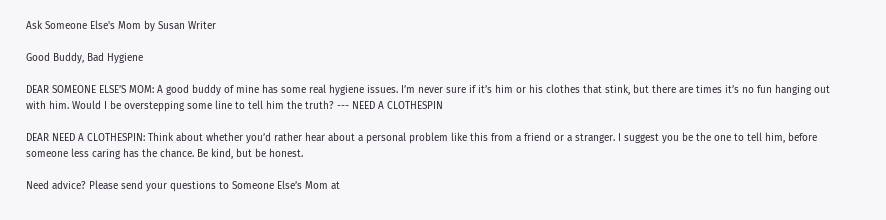Ask Someone Else's Mom by Susan Writer

Good Buddy, Bad Hygiene

DEAR SOMEONE ELSE’S MOM: A good buddy of mine has some real hygiene issues. I’m never sure if it’s him or his clothes that stink, but there are times it’s no fun hanging out with him. Would I be overstepping some line to tell him the truth? --- NEED A CLOTHESPIN

DEAR NEED A CLOTHESPIN: Think about whether you’d rather hear about a personal problem like this from a friend or a stranger. I suggest you be the one to tell him, before someone less caring has the chance. Be kind, but be honest.

Need advice? Please send your questions to Someone Else’s Mom at